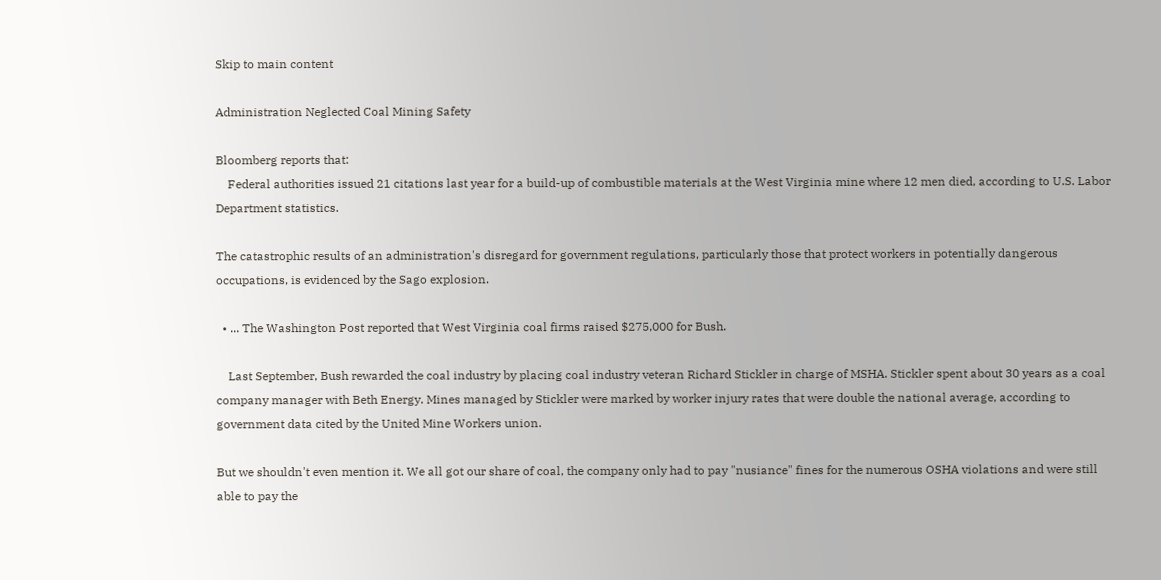Skip to main content

Administration Neglected Coal Mining Safety

Bloomberg reports that:
    Federal authorities issued 21 citations last year for a build-up of combustible materials at the West Virginia mine where 12 men died, according to U.S. Labor Department statistics.

The catastrophic results of an administration's disregard for government regulations, particularly those that protect workers in potentially dangerous occupations, is evidenced by the Sago explosion.

  • ... The Washington Post reported that West Virginia coal firms raised $275,000 for Bush.

    Last September, Bush rewarded the coal industry by placing coal industry veteran Richard Stickler in charge of MSHA. Stickler spent about 30 years as a coal company manager with Beth Energy. Mines managed by Stickler were marked by worker injury rates that were double the national average, according to government data cited by the United Mine Workers union.

But we shouldn't even mention it. We all got our share of coal, the company only had to pay "nusiance" fines for the numerous OSHA violations and were still able to pay the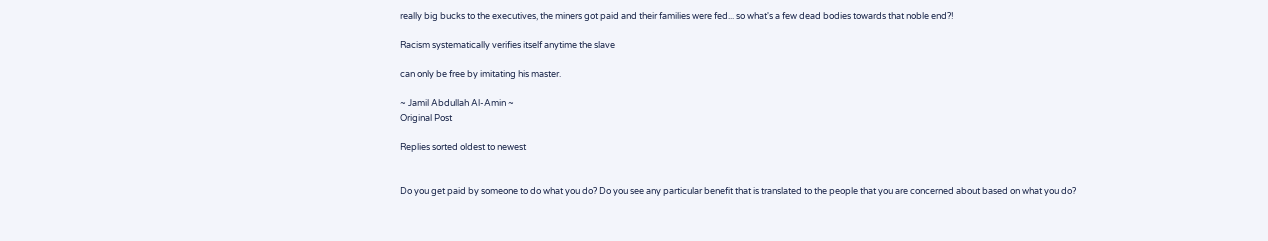really big bucks to the executives, the miners got paid and their families were fed... so what's a few dead bodies towards that noble end?!

Racism systematically verifies itself anytime the slave

can only be free by imitating his master.

~ Jamil Abdullah Al-Amin ~
Original Post

Replies sorted oldest to newest


Do you get paid by someone to do what you do? Do you see any particular benefit that is translated to the people that you are concerned about based on what you do?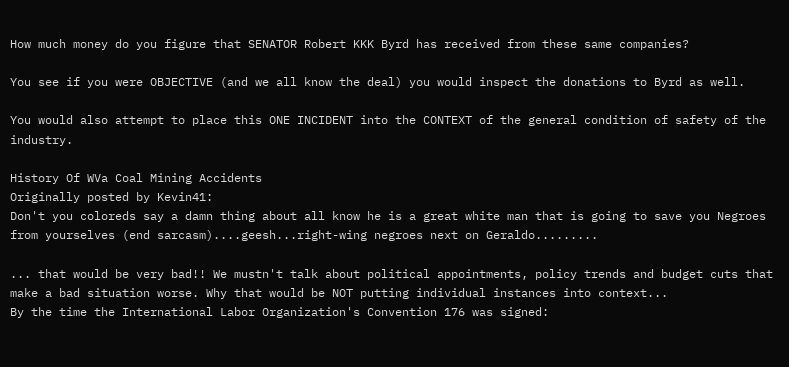How much money do you figure that SENATOR Robert KKK Byrd has received from these same companies?

You see if you were OBJECTIVE (and we all know the deal) you would inspect the donations to Byrd as well.

You would also attempt to place this ONE INCIDENT into the CONTEXT of the general condition of safety of the industry.

History Of WVa Coal Mining Accidents
Originally posted by Kevin41:
Don't you coloreds say a damn thing about all know he is a great white man that is going to save you Negroes from yourselves (end sarcasm)....geesh...right-wing negroes next on Geraldo.........

... that would be very bad!! We mustn't talk about political appointments, policy trends and budget cuts that make a bad situation worse. Why that would be NOT putting individual instances into context...
By the time the International Labor Organization's Convention 176 was signed: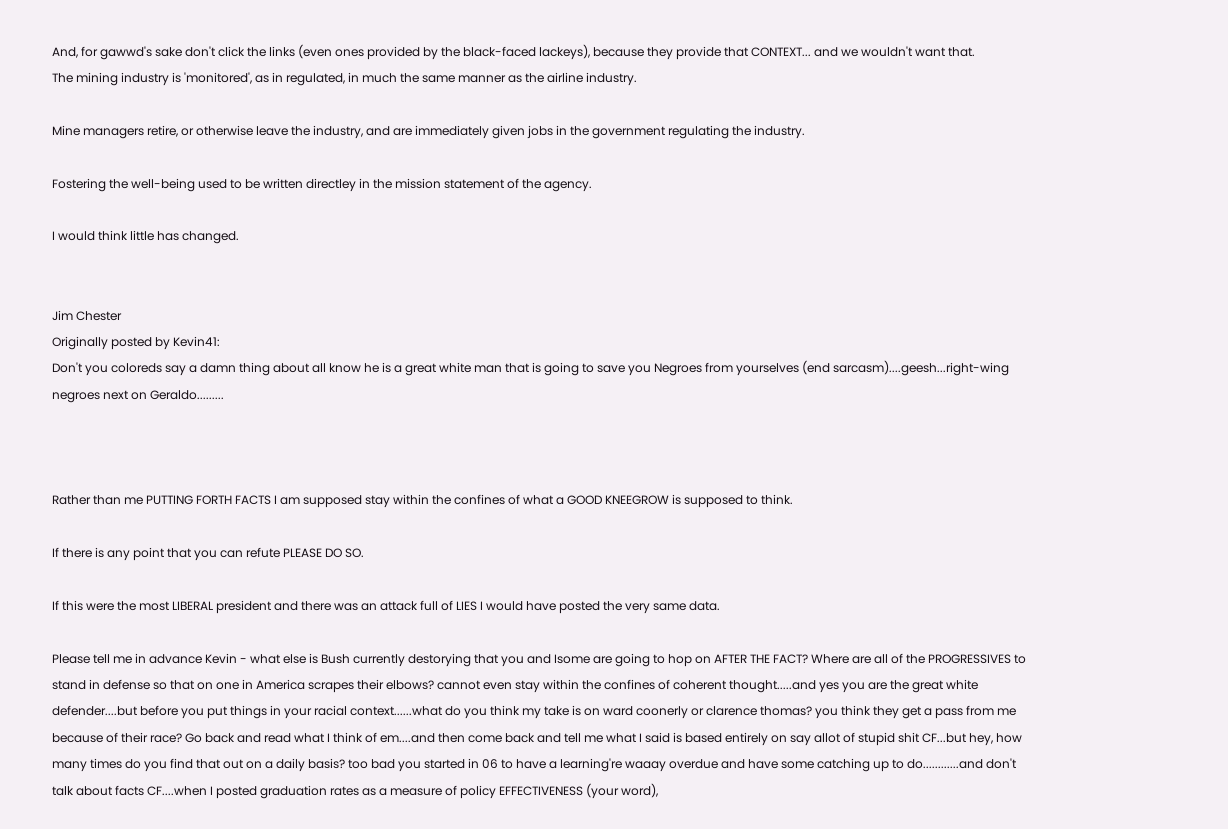And, for gawwd's sake don't click the links (even ones provided by the black-faced lackeys), because they provide that CONTEXT... and we wouldn't want that.
The mining industry is 'monitored', as in regulated, in much the same manner as the airline industry.

Mine managers retire, or otherwise leave the industry, and are immediately given jobs in the government regulating the industry.

Fostering the well-being used to be written directley in the mission statement of the agency.

I would think little has changed.


Jim Chester
Originally posted by Kevin41:
Don't you coloreds say a damn thing about all know he is a great white man that is going to save you Negroes from yourselves (end sarcasm)....geesh...right-wing negroes next on Geraldo.........



Rather than me PUTTING FORTH FACTS I am supposed stay within the confines of what a GOOD KNEEGROW is supposed to think.

If there is any point that you can refute PLEASE DO SO.

If this were the most LIBERAL president and there was an attack full of LIES I would have posted the very same data.

Please tell me in advance Kevin - what else is Bush currently destorying that you and Isome are going to hop on AFTER THE FACT? Where are all of the PROGRESSIVES to stand in defense so that on one in America scrapes their elbows? cannot even stay within the confines of coherent thought.....and yes you are the great white defender....but before you put things in your racial context......what do you think my take is on ward coonerly or clarence thomas? you think they get a pass from me because of their race? Go back and read what I think of em....and then come back and tell me what I said is based entirely on say allot of stupid shit CF...but hey, how many times do you find that out on a daily basis? too bad you started in 06 to have a learning're waaay overdue and have some catching up to do............and don't talk about facts CF....when I posted graduation rates as a measure of policy EFFECTIVENESS (your word),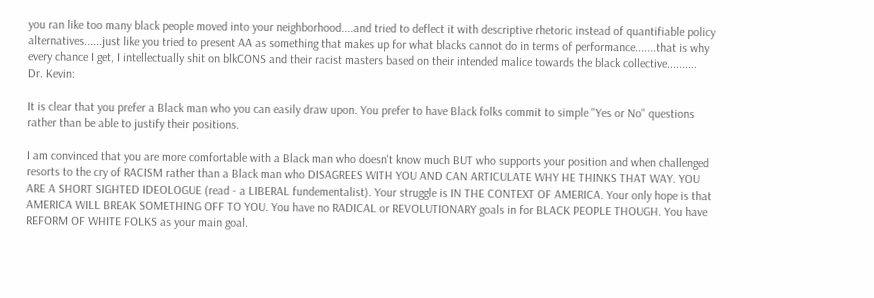you ran like too many black people moved into your neighborhood....and tried to deflect it with descriptive rhetoric instead of quantifiable policy alternatives......just like you tried to present AA as something that makes up for what blacks cannot do in terms of performance.......that is why every chance I get, I intellectually shit on blkCONS and their racist masters based on their intended malice towards the black collective..........
Dr. Kevin:

It is clear that you prefer a Black man who you can easily draw upon. You prefer to have Black folks commit to simple "Yes or No" questions rather than be able to justify their positions.

I am convinced that you are more comfortable with a Black man who doesn't know much BUT who supports your position and when challenged resorts to the cry of RACISM rather than a Black man who DISAGREES WITH YOU AND CAN ARTICULATE WHY HE THINKS THAT WAY. YOU ARE A SHORT SIGHTED IDEOLOGUE (read - a LIBERAL fundementalist). Your struggle is IN THE CONTEXT OF AMERICA. Your only hope is that AMERICA WILL BREAK SOMETHING OFF TO YOU. You have no RADICAL or REVOLUTIONARY goals in for BLACK PEOPLE THOUGH. You have REFORM OF WHITE FOLKS as your main goal.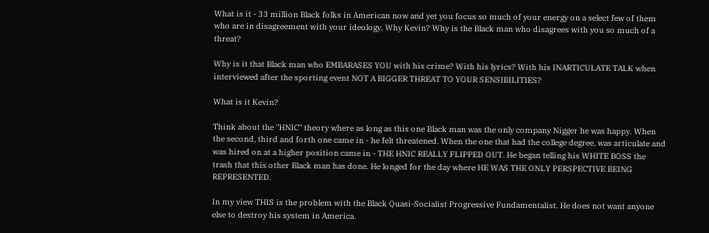What is it - 33 million Black folks in American now and yet you focus so much of your energy on a select few of them who are in disagreement with your ideology. Why Kevin? Why is the Black man who disagrees with you so much of a threat?

Why is it that Black man who EMBARASES YOU with his crime? With his lyrics? With his INARTICULATE TALK when interviewed after the sporting event NOT A BIGGER THREAT TO YOUR SENSIBILITIES?

What is it Kevin?

Think about the "HNIC" theory where as long as this one Black man was the only company Nigger he was happy. When the second, third and forth one came in - he felt threatened. When the one that had the college degree, was articulate and was hired on at a higher position came in - THE HNIC REALLY FLIPPED OUT. He began telling his WHITE BOSS the trash that this other Black man has done. He longed for the day where HE WAS THE ONLY PERSPECTIVE BEING REPRESENTED.

In my view THIS is the problem with the Black Quasi-Socialist Progressive Fundamentalist. He does not want anyone else to destroy his system in America.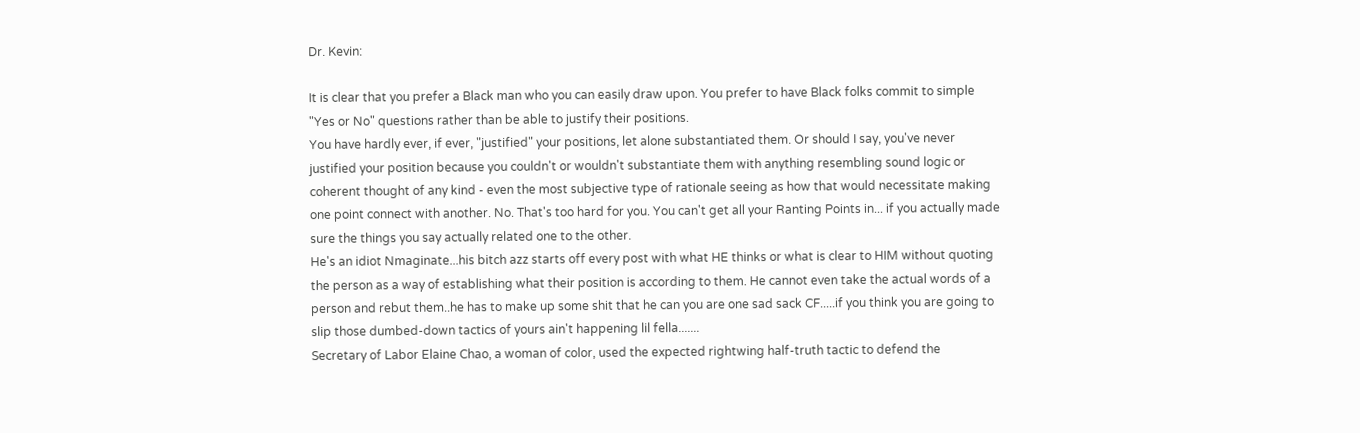Dr. Kevin:

It is clear that you prefer a Black man who you can easily draw upon. You prefer to have Black folks commit to simple "Yes or No" questions rather than be able to justify their positions.
You have hardly ever, if ever, "justified" your positions, let alone substantiated them. Or should I say, you've never justified your position because you couldn't or wouldn't substantiate them with anything resembling sound logic or coherent thought of any kind - even the most subjective type of rationale seeing as how that would necessitate making one point connect with another. No. That's too hard for you. You can't get all your Ranting Points in... if you actually made sure the things you say actually related one to the other.
He's an idiot Nmaginate...his bitch azz starts off every post with what HE thinks or what is clear to HIM without quoting the person as a way of establishing what their position is according to them. He cannot even take the actual words of a person and rebut them..he has to make up some shit that he can you are one sad sack CF.....if you think you are going to slip those dumbed-down tactics of yours ain't happening lil fella.......
Secretary of Labor Elaine Chao, a woman of color, used the expected rightwing half-truth tactic to defend the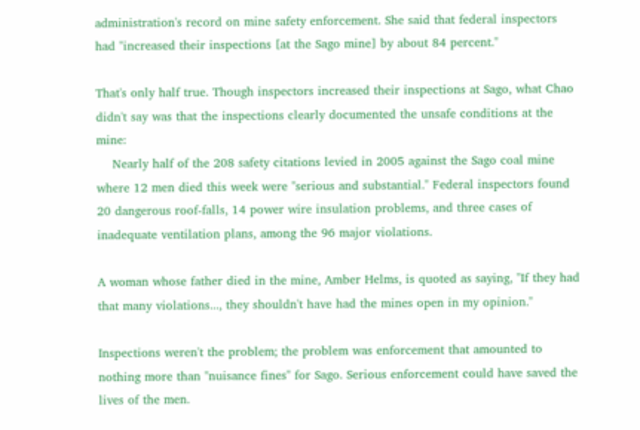administration's record on mine safety enforcement. She said that federal inspectors had "increased their inspections [at the Sago mine] by about 84 percent."

That's only half true. Though inspectors increased their inspections at Sago, what Chao didn't say was that the inspections clearly documented the unsafe conditions at the mine:
    Nearly half of the 208 safety citations levied in 2005 against the Sago coal mine where 12 men died this week were "serious and substantial." Federal inspectors found 20 dangerous roof-falls, 14 power wire insulation problems, and three cases of inadequate ventilation plans, among the 96 major violations.

A woman whose father died in the mine, Amber Helms, is quoted as saying, "If they had that many violations..., they shouldn't have had the mines open in my opinion."

Inspections weren't the problem; the problem was enforcement that amounted to nothing more than "nuisance fines" for Sago. Serious enforcement could have saved the lives of the men.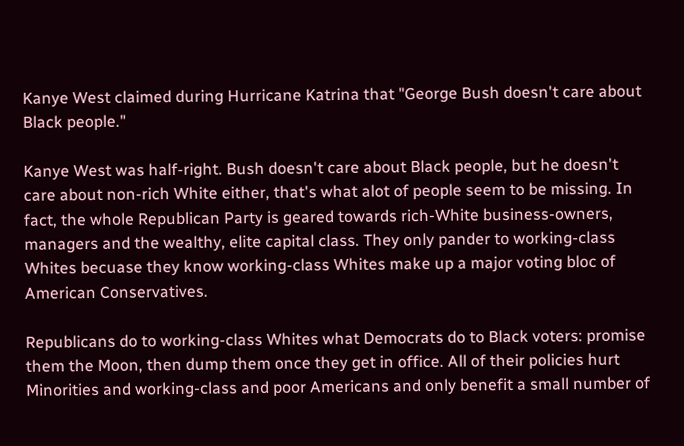Kanye West claimed during Hurricane Katrina that "George Bush doesn't care about Black people."

Kanye West was half-right. Bush doesn't care about Black people, but he doesn't care about non-rich White either, that's what alot of people seem to be missing. In fact, the whole Republican Party is geared towards rich-White business-owners, managers and the wealthy, elite capital class. They only pander to working-class Whites becuase they know working-class Whites make up a major voting bloc of American Conservatives.

Republicans do to working-class Whites what Democrats do to Black voters: promise them the Moon, then dump them once they get in office. All of their policies hurt Minorities and working-class and poor Americans and only benefit a small number of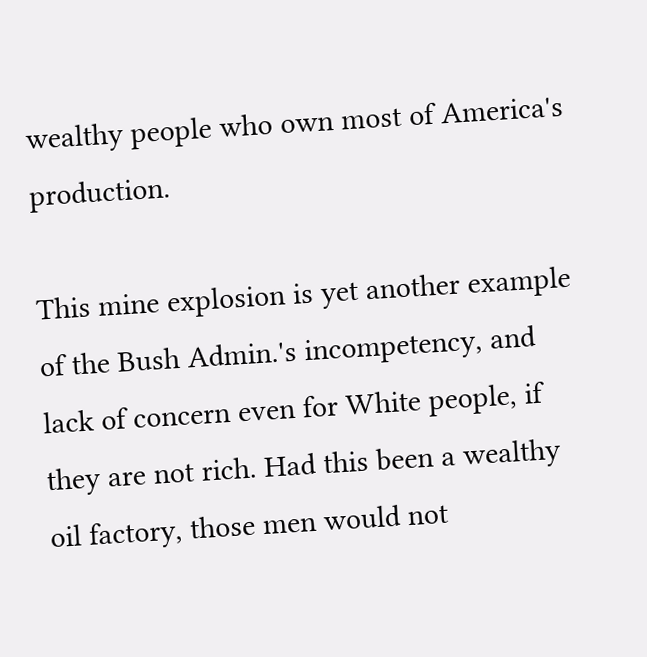wealthy people who own most of America's production.

This mine explosion is yet another example of the Bush Admin.'s incompetency, and lack of concern even for White people, if they are not rich. Had this been a wealthy oil factory, those men would not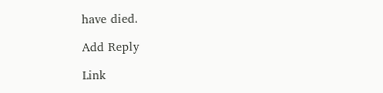have died.

Add Reply

Link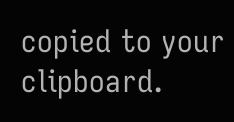copied to your clipboard.